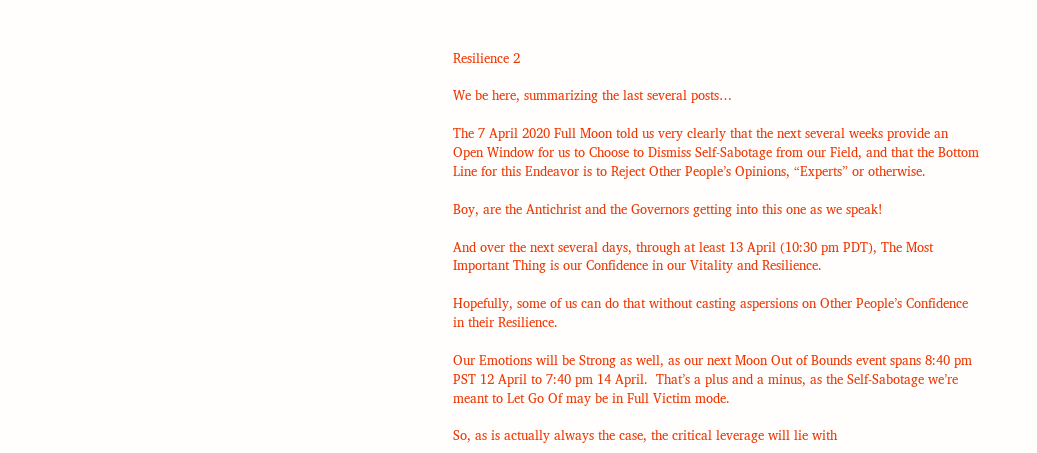Resilience 2

We be here, summarizing the last several posts…

The 7 April 2020 Full Moon told us very clearly that the next several weeks provide an Open Window for us to Choose to Dismiss Self-Sabotage from our Field, and that the Bottom Line for this Endeavor is to Reject Other People’s Opinions, “Experts” or otherwise.

Boy, are the Antichrist and the Governors getting into this one as we speak!

And over the next several days, through at least 13 April (10:30 pm PDT), The Most Important Thing is our Confidence in our Vitality and Resilience.

Hopefully, some of us can do that without casting aspersions on Other People’s Confidence in their Resilience.

Our Emotions will be Strong as well, as our next Moon Out of Bounds event spans 8:40 pm PST 12 April to 7:40 pm 14 April.  That’s a plus and a minus, as the Self-Sabotage we’re meant to Let Go Of may be in Full Victim mode.

So, as is actually always the case, the critical leverage will lie with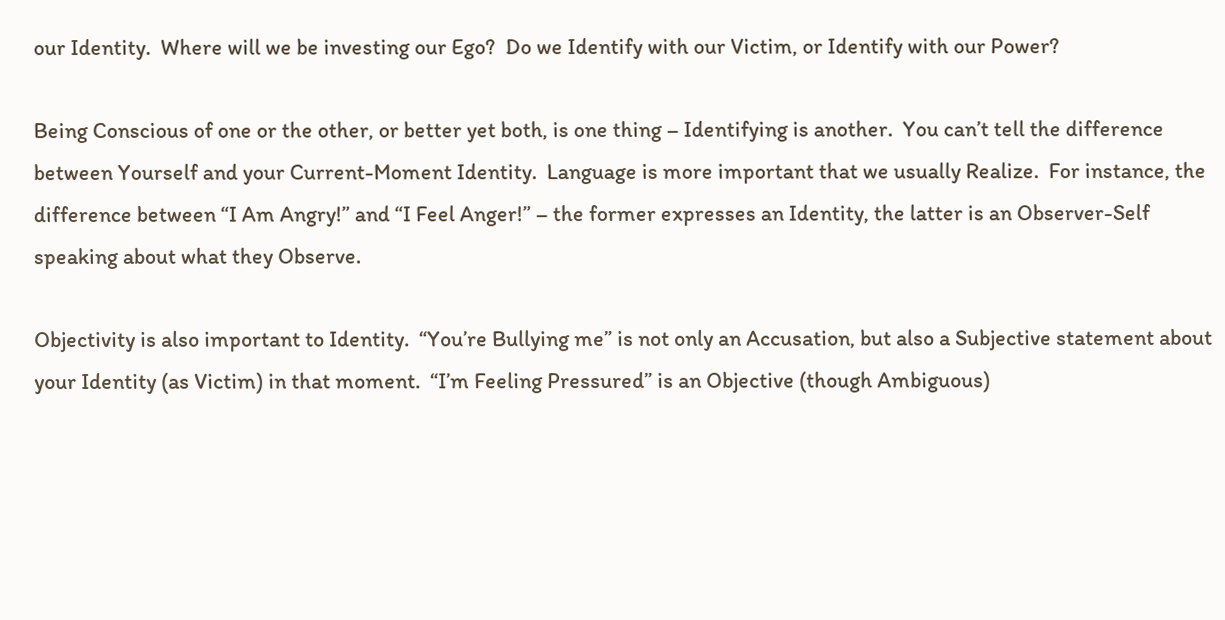our Identity.  Where will we be investing our Ego?  Do we Identify with our Victim, or Identify with our Power?

Being Conscious of one or the other, or better yet both, is one thing – Identifying is another.  You can’t tell the difference between Yourself and your Current-Moment Identity.  Language is more important that we usually Realize.  For instance, the difference between “I Am Angry!” and “I Feel Anger!” – the former expresses an Identity, the latter is an Observer-Self speaking about what they Observe.

Objectivity is also important to Identity.  “You’re Bullying me” is not only an Accusation, but also a Subjective statement about your Identity (as Victim) in that moment.  “I’m Feeling Pressured” is an Objective (though Ambiguous)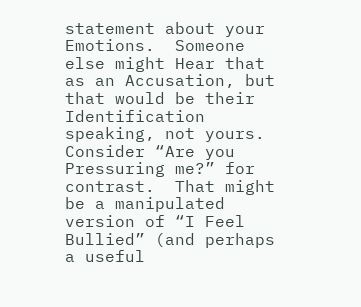statement about your Emotions.  Someone else might Hear that as an Accusation, but that would be their Identification speaking, not yours.  Consider “Are you Pressuring me?” for contrast.  That might be a manipulated version of “I Feel Bullied” (and perhaps a useful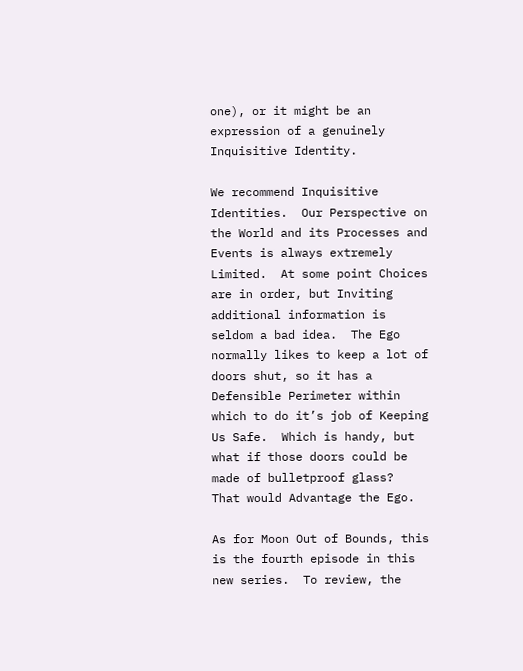one), or it might be an expression of a genuinely Inquisitive Identity.

We recommend Inquisitive Identities.  Our Perspective on the World and its Processes and Events is always extremely Limited.  At some point Choices are in order, but Inviting additional information is seldom a bad idea.  The Ego normally likes to keep a lot of doors shut, so it has a Defensible Perimeter within which to do it’s job of Keeping Us Safe.  Which is handy, but what if those doors could be made of bulletproof glass?  That would Advantage the Ego.

As for Moon Out of Bounds, this is the fourth episode in this new series.  To review, the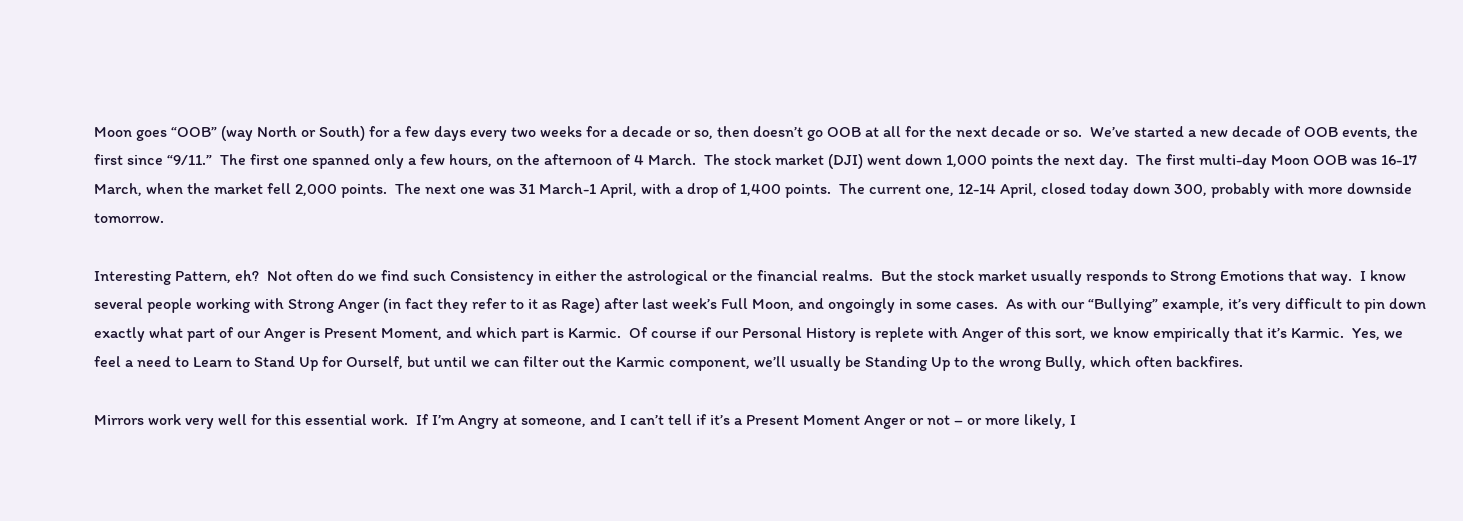Moon goes “OOB” (way North or South) for a few days every two weeks for a decade or so, then doesn’t go OOB at all for the next decade or so.  We’ve started a new decade of OOB events, the first since “9/11.”  The first one spanned only a few hours, on the afternoon of 4 March.  The stock market (DJI) went down 1,000 points the next day.  The first multi-day Moon OOB was 16-17 March, when the market fell 2,000 points.  The next one was 31 March-1 April, with a drop of 1,400 points.  The current one, 12-14 April, closed today down 300, probably with more downside tomorrow.

Interesting Pattern, eh?  Not often do we find such Consistency in either the astrological or the financial realms.  But the stock market usually responds to Strong Emotions that way.  I know several people working with Strong Anger (in fact they refer to it as Rage) after last week’s Full Moon, and ongoingly in some cases.  As with our “Bullying” example, it’s very difficult to pin down exactly what part of our Anger is Present Moment, and which part is Karmic.  Of course if our Personal History is replete with Anger of this sort, we know empirically that it’s Karmic.  Yes, we feel a need to Learn to Stand Up for Ourself, but until we can filter out the Karmic component, we’ll usually be Standing Up to the wrong Bully, which often backfires.

Mirrors work very well for this essential work.  If I’m Angry at someone, and I can’t tell if it’s a Present Moment Anger or not – or more likely, I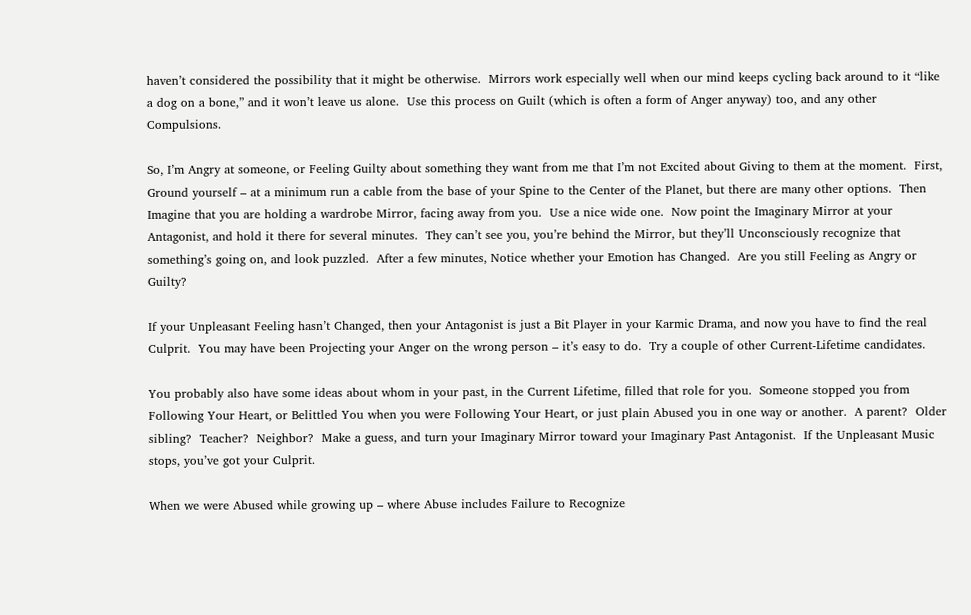haven’t considered the possibility that it might be otherwise.  Mirrors work especially well when our mind keeps cycling back around to it “like a dog on a bone,” and it won’t leave us alone.  Use this process on Guilt (which is often a form of Anger anyway) too, and any other Compulsions.

So, I’m Angry at someone, or Feeling Guilty about something they want from me that I’m not Excited about Giving to them at the moment.  First, Ground yourself – at a minimum run a cable from the base of your Spine to the Center of the Planet, but there are many other options.  Then Imagine that you are holding a wardrobe Mirror, facing away from you.  Use a nice wide one.  Now point the Imaginary Mirror at your Antagonist, and hold it there for several minutes.  They can’t see you, you’re behind the Mirror, but they’ll Unconsciously recognize that something’s going on, and look puzzled.  After a few minutes, Notice whether your Emotion has Changed.  Are you still Feeling as Angry or Guilty?

If your Unpleasant Feeling hasn’t Changed, then your Antagonist is just a Bit Player in your Karmic Drama, and now you have to find the real Culprit.  You may have been Projecting your Anger on the wrong person – it’s easy to do.  Try a couple of other Current-Lifetime candidates.

You probably also have some ideas about whom in your past, in the Current Lifetime, filled that role for you.  Someone stopped you from Following Your Heart, or Belittled You when you were Following Your Heart, or just plain Abused you in one way or another.  A parent?  Older sibling?  Teacher?  Neighbor?  Make a guess, and turn your Imaginary Mirror toward your Imaginary Past Antagonist.  If the Unpleasant Music stops, you’ve got your Culprit.

When we were Abused while growing up – where Abuse includes Failure to Recognize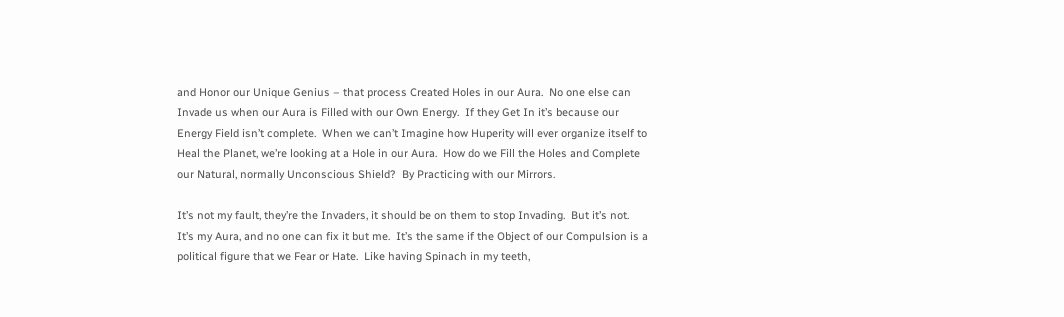and Honor our Unique Genius – that process Created Holes in our Aura.  No one else can Invade us when our Aura is Filled with our Own Energy.  If they Get In it’s because our Energy Field isn’t complete.  When we can’t Imagine how Huperity will ever organize itself to Heal the Planet, we’re looking at a Hole in our Aura.  How do we Fill the Holes and Complete our Natural, normally Unconscious Shield?  By Practicing with our Mirrors.

It’s not my fault, they’re the Invaders, it should be on them to stop Invading.  But it’s not.  It’s my Aura, and no one can fix it but me.  It’s the same if the Object of our Compulsion is a political figure that we Fear or Hate.  Like having Spinach in my teeth,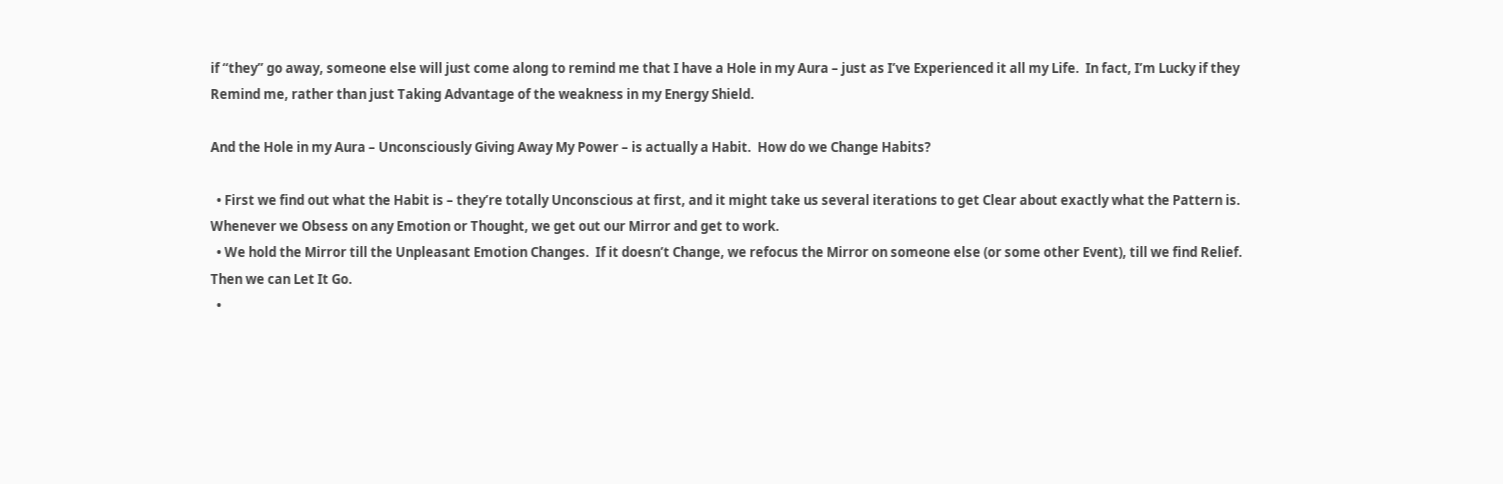if “they” go away, someone else will just come along to remind me that I have a Hole in my Aura – just as I’ve Experienced it all my Life.  In fact, I’m Lucky if they Remind me, rather than just Taking Advantage of the weakness in my Energy Shield.

And the Hole in my Aura – Unconsciously Giving Away My Power – is actually a Habit.  How do we Change Habits?

  • First we find out what the Habit is – they’re totally Unconscious at first, and it might take us several iterations to get Clear about exactly what the Pattern is.  Whenever we Obsess on any Emotion or Thought, we get out our Mirror and get to work.
  • We hold the Mirror till the Unpleasant Emotion Changes.  If it doesn’t Change, we refocus the Mirror on someone else (or some other Event), till we find Relief.  Then we can Let It Go.
  •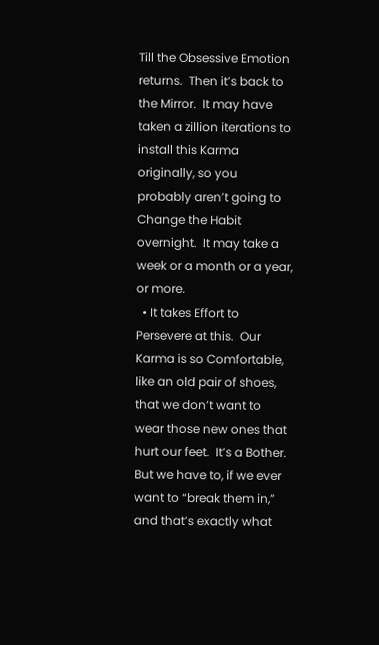Till the Obsessive Emotion returns.  Then it’s back to the Mirror.  It may have taken a zillion iterations to install this Karma originally, so you probably aren’t going to Change the Habit overnight.  It may take a week or a month or a year, or more.
  • It takes Effort to Persevere at this.  Our Karma is so Comfortable, like an old pair of shoes, that we don’t want to wear those new ones that hurt our feet.  It’s a Bother.  But we have to, if we ever want to “break them in,” and that’s exactly what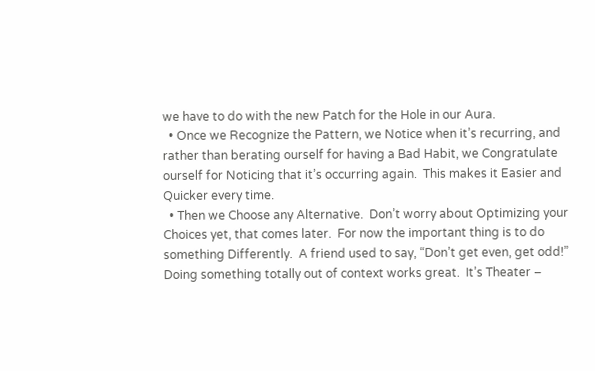we have to do with the new Patch for the Hole in our Aura.
  • Once we Recognize the Pattern, we Notice when it’s recurring, and rather than berating ourself for having a Bad Habit, we Congratulate ourself for Noticing that it’s occurring again.  This makes it Easier and Quicker every time.
  • Then we Choose any Alternative.  Don’t worry about Optimizing your Choices yet, that comes later.  For now the important thing is to do something Differently.  A friend used to say, “Don’t get even, get odd!”  Doing something totally out of context works great.  It’s Theater –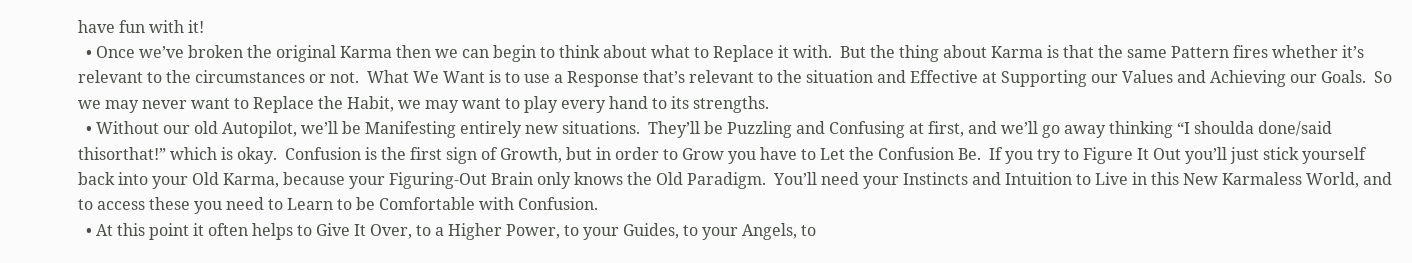have fun with it!
  • Once we’ve broken the original Karma then we can begin to think about what to Replace it with.  But the thing about Karma is that the same Pattern fires whether it’s relevant to the circumstances or not.  What We Want is to use a Response that’s relevant to the situation and Effective at Supporting our Values and Achieving our Goals.  So we may never want to Replace the Habit, we may want to play every hand to its strengths.
  • Without our old Autopilot, we’ll be Manifesting entirely new situations.  They’ll be Puzzling and Confusing at first, and we’ll go away thinking “I shoulda done/said thisorthat!” which is okay.  Confusion is the first sign of Growth, but in order to Grow you have to Let the Confusion Be.  If you try to Figure It Out you’ll just stick yourself back into your Old Karma, because your Figuring-Out Brain only knows the Old Paradigm.  You’ll need your Instincts and Intuition to Live in this New Karmaless World, and to access these you need to Learn to be Comfortable with Confusion.
  • At this point it often helps to Give It Over, to a Higher Power, to your Guides, to your Angels, to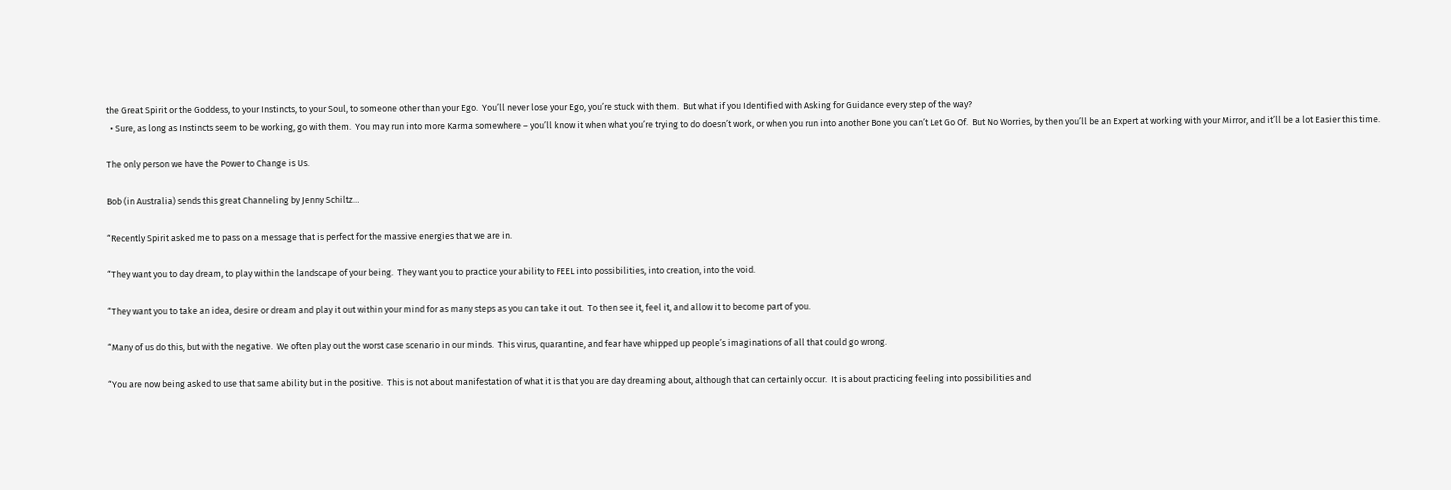the Great Spirit or the Goddess, to your Instincts, to your Soul, to someone other than your Ego.  You’ll never lose your Ego, you’re stuck with them.  But what if you Identified with Asking for Guidance every step of the way?
  • Sure, as long as Instincts seem to be working, go with them.  You may run into more Karma somewhere – you’ll know it when what you’re trying to do doesn’t work, or when you run into another Bone you can’t Let Go Of.  But No Worries, by then you’ll be an Expert at working with your Mirror, and it’ll be a lot Easier this time.

The only person we have the Power to Change is Us.

Bob (in Australia) sends this great Channeling by Jenny Schiltz…

“Recently Spirit asked me to pass on a message that is perfect for the massive energies that we are in.

“They want you to day dream, to play within the landscape of your being.  They want you to practice your ability to FEEL into possibilities, into creation, into the void.

“They want you to take an idea, desire or dream and play it out within your mind for as many steps as you can take it out.  To then see it, feel it, and allow it to become part of you.

“Many of us do this, but with the negative.  We often play out the worst case scenario in our minds.  This virus, quarantine, and fear have whipped up people’s imaginations of all that could go wrong.

“You are now being asked to use that same ability but in the positive.  This is not about manifestation of what it is that you are day dreaming about, although that can certainly occur.  It is about practicing feeling into possibilities and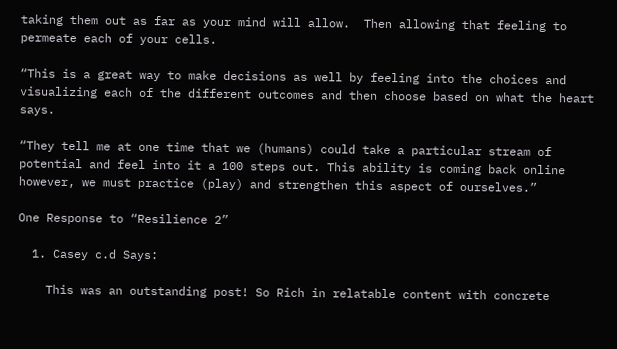taking them out as far as your mind will allow.  Then allowing that feeling to permeate each of your cells.

“This is a great way to make decisions as well by feeling into the choices and visualizing each of the different outcomes and then choose based on what the heart says.

“They tell me at one time that we (humans) could take a particular stream of potential and feel into it a 100 steps out. This ability is coming back online however, we must practice (play) and strengthen this aspect of ourselves.”

One Response to “Resilience 2”

  1. Casey c.d Says:

    This was an outstanding post! So Rich in relatable content with concrete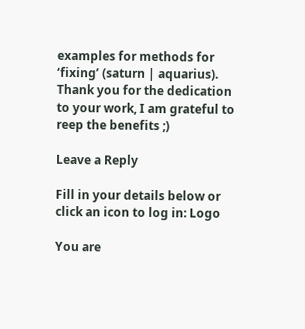examples for methods for ‘fixing’ (saturn | aquarius). Thank you for the dedication to your work, I am grateful to reep the benefits ;)

Leave a Reply

Fill in your details below or click an icon to log in: Logo

You are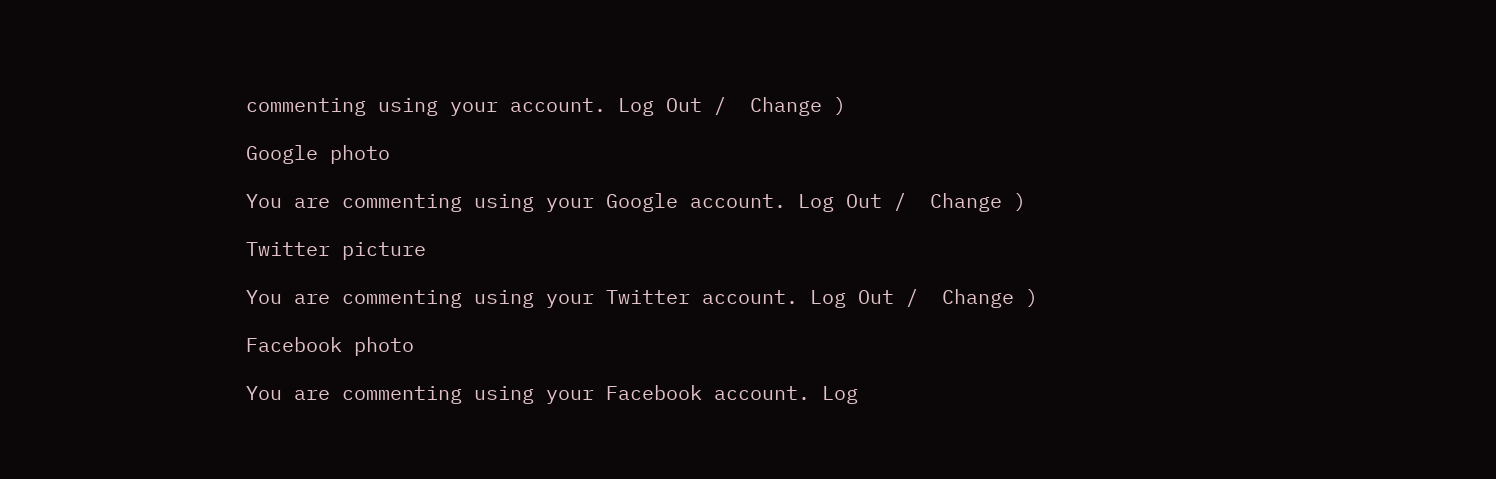commenting using your account. Log Out /  Change )

Google photo

You are commenting using your Google account. Log Out /  Change )

Twitter picture

You are commenting using your Twitter account. Log Out /  Change )

Facebook photo

You are commenting using your Facebook account. Log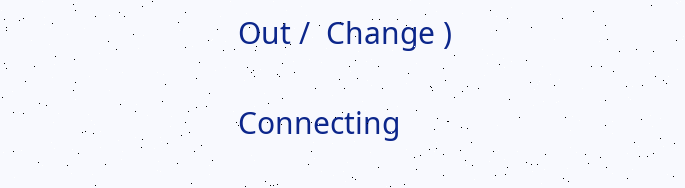Out /  Change )

Connecting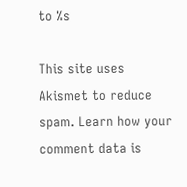to %s

This site uses Akismet to reduce spam. Learn how your comment data is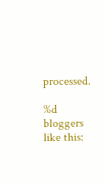processed.

%d bloggers like this: